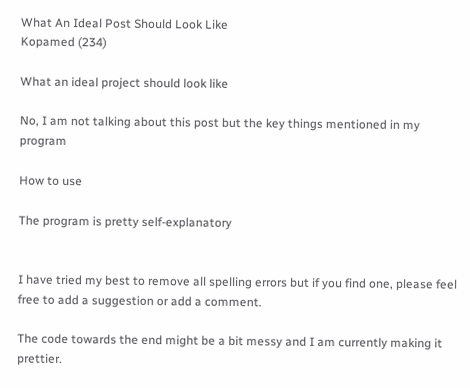What An Ideal Post Should Look Like
Kopamed (234)

What an ideal project should look like

No, I am not talking about this post but the key things mentioned in my program

How to use

The program is pretty self-explanatory


I have tried my best to remove all spelling errors but if you find one, please feel free to add a suggestion or add a comment.

The code towards the end might be a bit messy and I am currently making it prettier.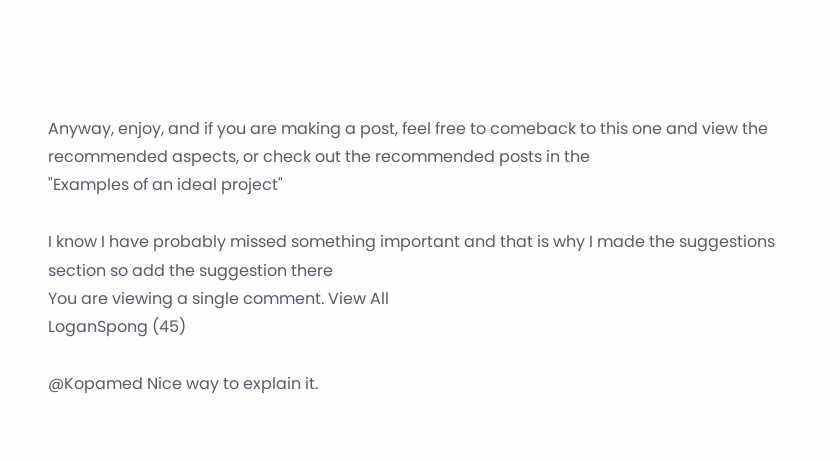Anyway, enjoy, and if you are making a post, feel free to comeback to this one and view the recommended aspects, or check out the recommended posts in the
"Examples of an ideal project"

I know I have probably missed something important and that is why I made the suggestions section so add the suggestion there
You are viewing a single comment. View All
LoganSpong (45)

@Kopamed Nice way to explain it.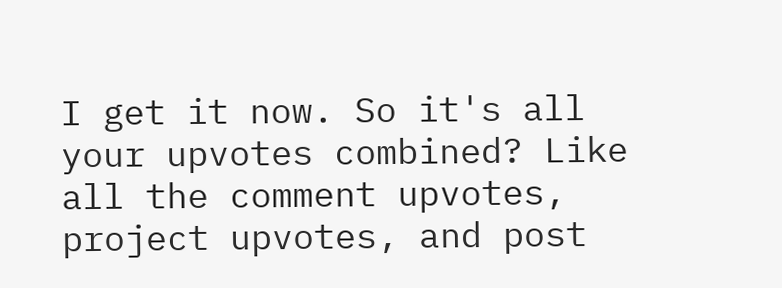I get it now. So it's all your upvotes combined? Like all the comment upvotes, project upvotes, and post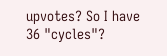upvotes? So I have 36 "cycles"?